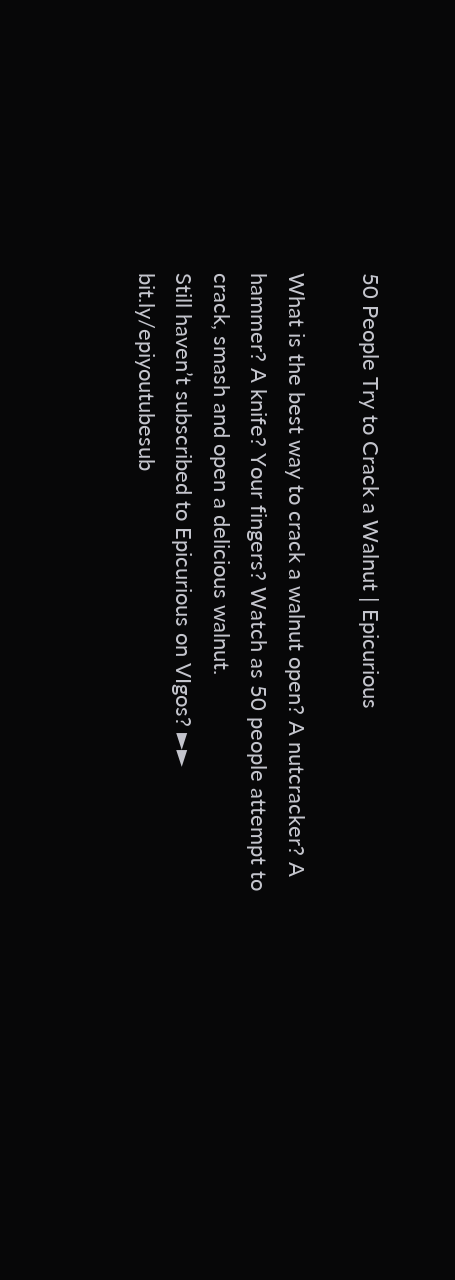50 People Try to Crack a Walnut | Epicurious

What is the best way to crack a walnut open? A nutcracker? A hammer? A knife? Your fingers? Watch as 50 people attempt to crack, smash and open a delicious walnut.
Still haven’t subscribed to Epicurious on VIgos? ►► bit.ly/epiyoutubesub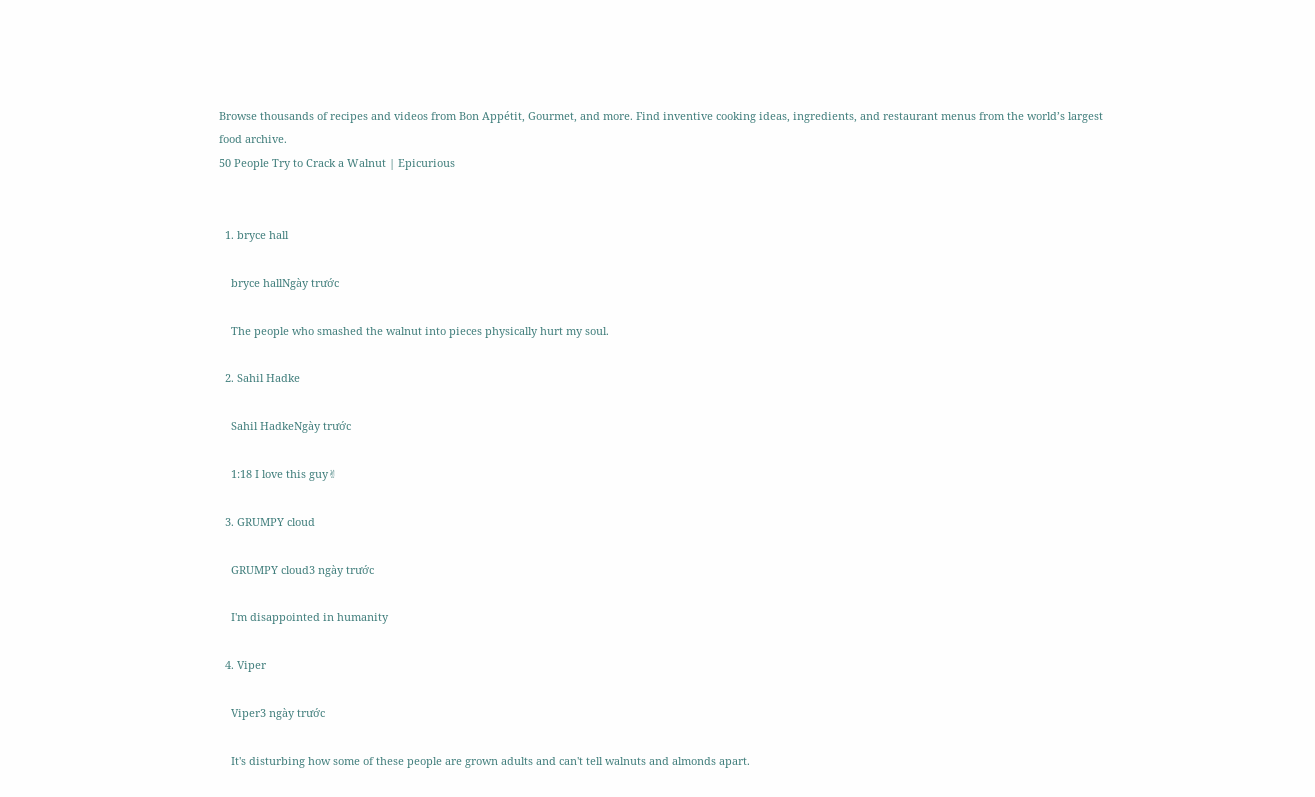Browse thousands of recipes and videos from Bon Appétit, Gourmet, and more. Find inventive cooking ideas, ingredients, and restaurant menus from the world’s largest food archive.
50 People Try to Crack a Walnut | Epicurious


  1. bryce hall

    bryce hallNgày trước

    The people who smashed the walnut into pieces physically hurt my soul.

  2. Sahil Hadke

    Sahil HadkeNgày trước

    1:18 I love this guy✌

  3. GRUMPY cloud

    GRUMPY cloud3 ngày trước

    I'm disappointed in humanity

  4. Viper

    Viper3 ngày trước

    It's disturbing how some of these people are grown adults and can't tell walnuts and almonds apart.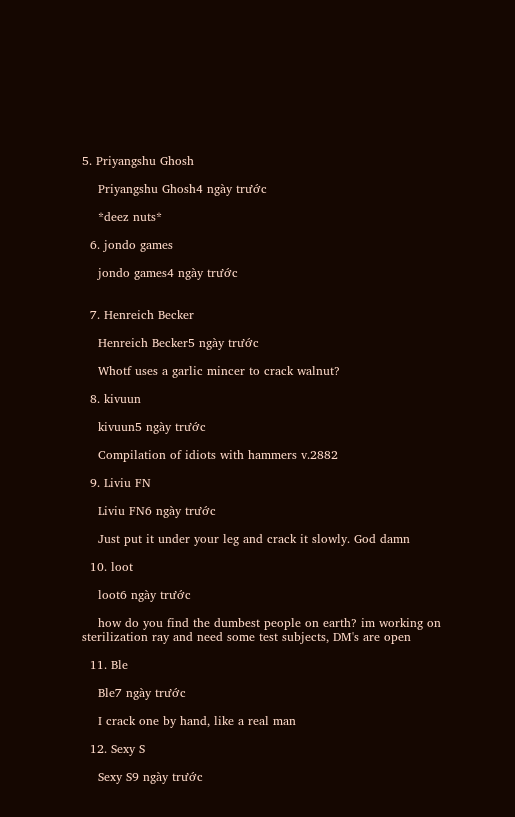5. Priyangshu Ghosh

    Priyangshu Ghosh4 ngày trước

    *deez nuts*

  6. jondo games

    jondo games4 ngày trước


  7. Henreich Becker

    Henreich Becker5 ngày trước

    Whotf uses a garlic mincer to crack walnut?

  8. kivuun

    kivuun5 ngày trước

    Compilation of idiots with hammers v.2882

  9. Liviu FN

    Liviu FN6 ngày trước

    Just put it under your leg and crack it slowly. God damn

  10. loot

    loot6 ngày trước

    how do you find the dumbest people on earth? im working on sterilization ray and need some test subjects, DM's are open

  11. Ble

    Ble7 ngày trước

    I crack one by hand, like a real man

  12. Sexy S

    Sexy S9 ngày trước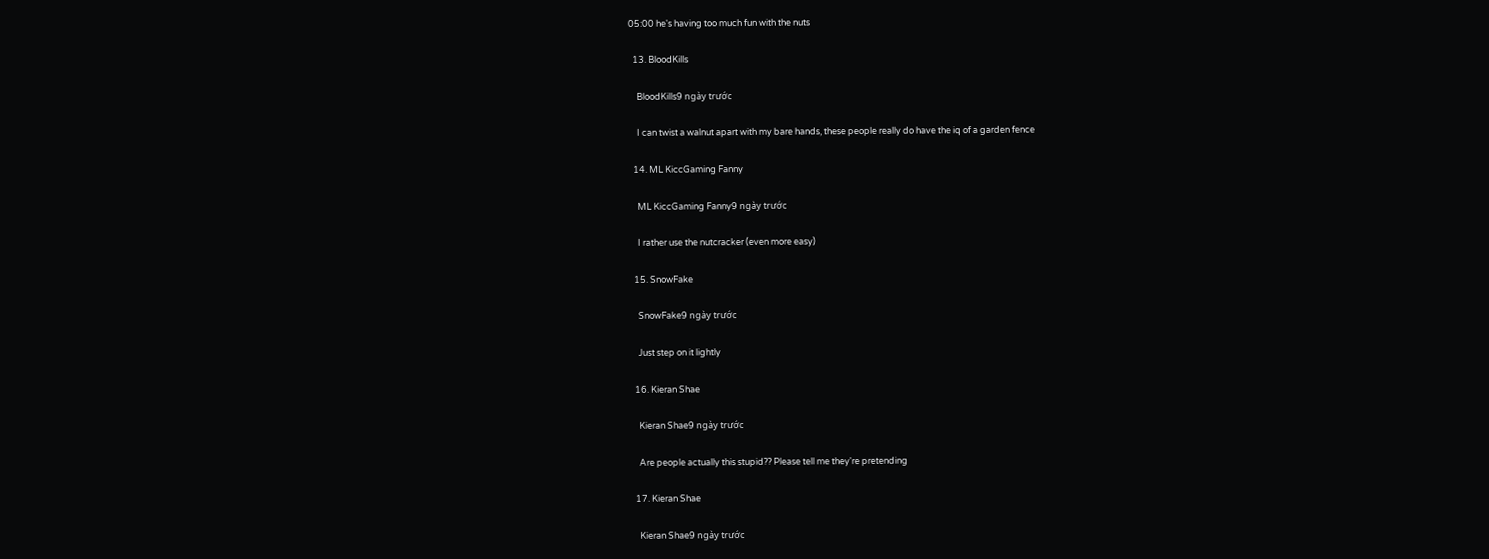05:00 he's having too much fun with the nuts

  13. BloodKills

    BloodKills9 ngày trước

    I can twist a walnut apart with my bare hands, these people really do have the iq of a garden fence

  14. ML KiccGaming Fanny

    ML KiccGaming Fanny9 ngày trước

    I rather use the nutcracker (even more easy)

  15. SnowFake

    SnowFake9 ngày trước

    Just step on it lightly

  16. Kieran Shae

    Kieran Shae9 ngày trước

    Are people actually this stupid?? Please tell me they're pretending

  17. Kieran Shae

    Kieran Shae9 ngày trước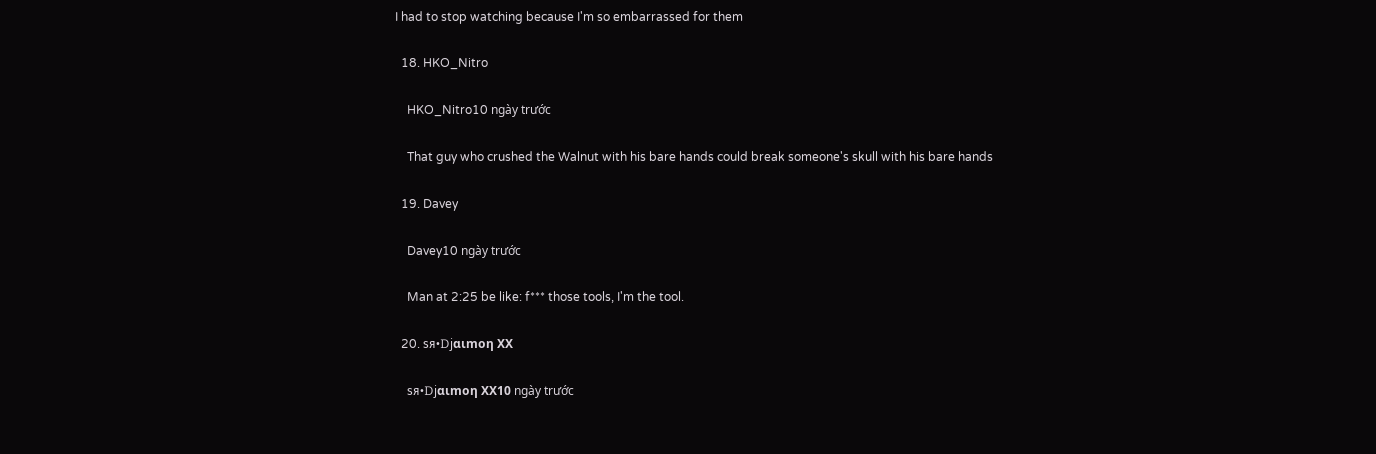I had to stop watching because I'm so embarrassed for them

  18. HKO_Nitro

    HKO_Nitro10 ngày trước

    That guy who crushed the Walnut with his bare hands could break someone's skull with his bare hands

  19. Davey

    Davey10 ngày trước

    Man at 2:25 be like: f*** those tools, I'm the tool.

  20. sя•Ꭰjαιmοη ΧΧ

    sя•Ꭰjαιmοη ΧΧ10 ngày trước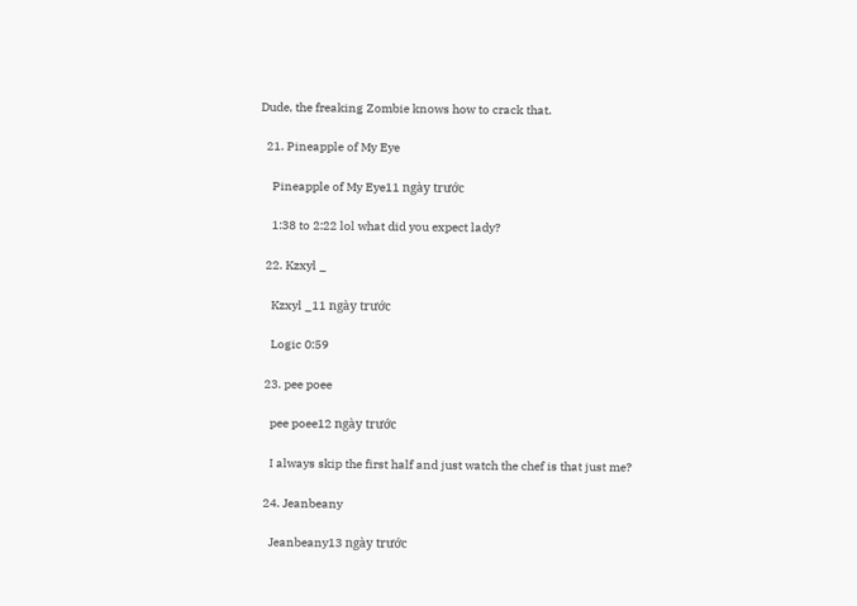Dude, the freaking Zombie knows how to crack that.

  21. Pineapple of My Eye

    Pineapple of My Eye11 ngày trước

    1:38 to 2:22 lol what did you expect lady?

  22. Kzxyl _

    Kzxyl _11 ngày trước

    Logic 0:59

  23. pee poee

    pee poee12 ngày trước

    I always skip the first half and just watch the chef is that just me?

  24. Jeanbeany

    Jeanbeany13 ngày trước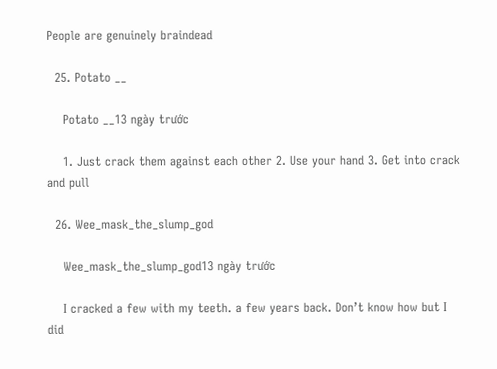People are genuinely braindead

  25. Potato __

    Potato __13 ngày trước

    1. Just crack them against each other 2. Use your hand 3. Get into crack and pull

  26. Wee_mask_the_slump_god

    Wee_mask_the_slump_god13 ngày trước

    I cracked a few with my teeth. a few years back. Don’t know how but I did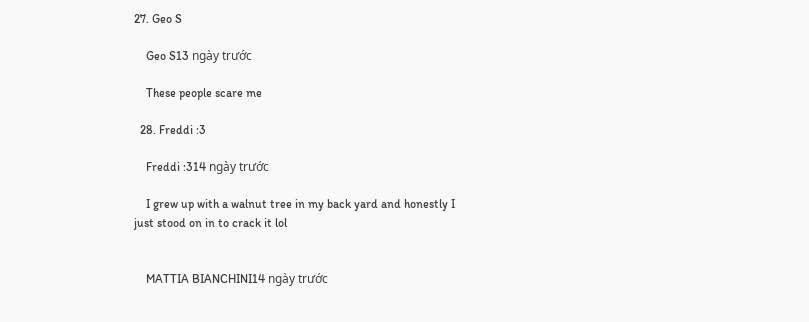27. Geo S

    Geo S13 ngày trước

    These people scare me

  28. Freddi :3

    Freddi :314 ngày trước

    I grew up with a walnut tree in my back yard and honestly I just stood on in to crack it lol


    MATTIA BIANCHINI14 ngày trước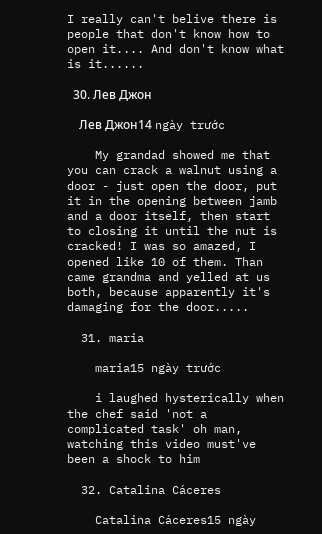I really can't belive there is people that don't know how to open it.... And don't know what is it......

  30. Лев Джон

    Лев Джон14 ngày trước

    My grandad showed me that you can crack a walnut using a door - just open the door, put it in the opening between jamb and a door itself, then start to closing it until the nut is cracked! I was so amazed, I opened like 10 of them. Than came grandma and yelled at us both, because apparently it's damaging for the door.....

  31. maria

    maria15 ngày trước

    i laughed hysterically when the chef said 'not a complicated task' oh man, watching this video must've been a shock to him

  32. Catalina Cáceres

    Catalina Cáceres15 ngày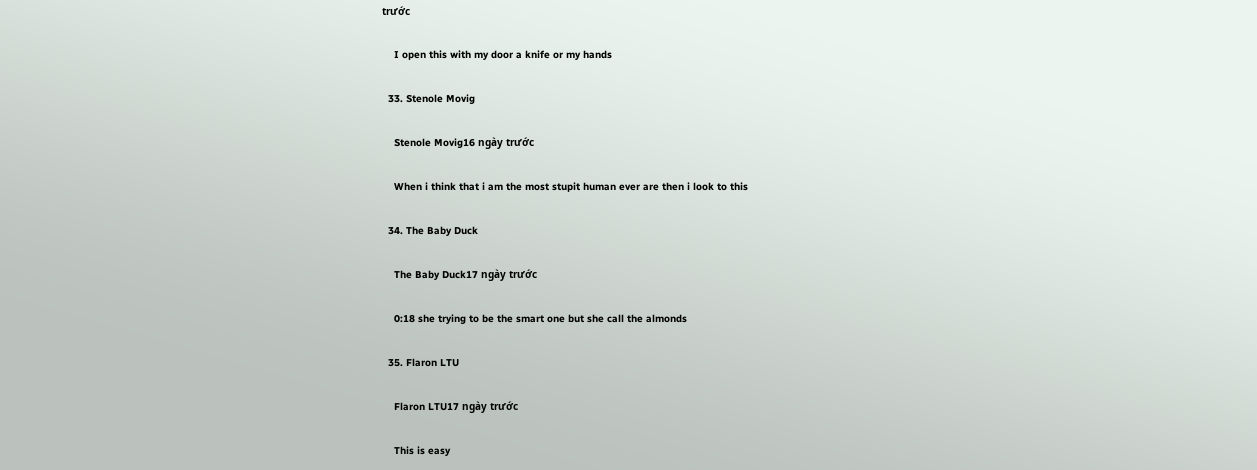trước

    I open this with my door a knife or my hands

  33. Stenole Movig

    Stenole Movig16 ngày trước

    When i think that i am the most stupit human ever are then i look to this

  34. The Baby Duck

    The Baby Duck17 ngày trước

    0:18 she trying to be the smart one but she call the almonds

  35. Flaron LTU

    Flaron LTU17 ngày trước

    This is easy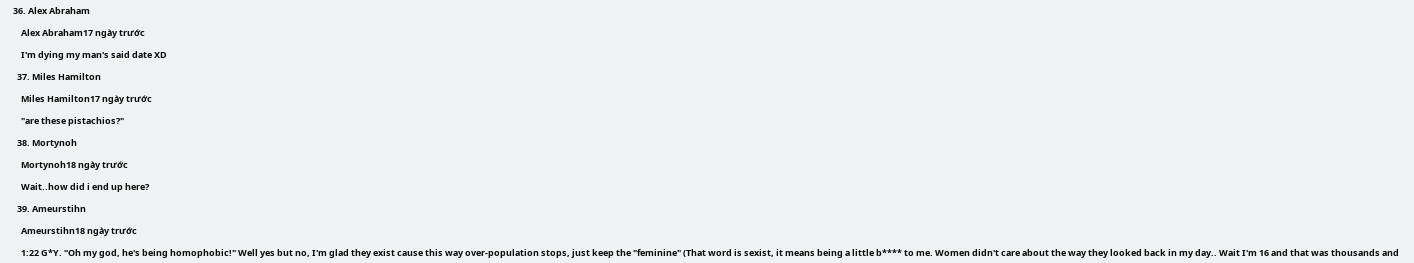36. Alex Abraham

    Alex Abraham17 ngày trước

    I'm dying my man's said date XD

  37. Miles Hamilton

    Miles Hamilton17 ngày trước

    "are these pistachios?"

  38. Mortynoh

    Mortynoh18 ngày trước

    Wait..how did i end up here?

  39. Ameurstihn

    Ameurstihn18 ngày trước

    1:22 G*Y. "Oh my god, he's being homophobic!" Well yes but no, I'm glad they exist cause this way over-population stops, just keep the "feminine" (That word is sexist, it means being a little b**** to me. Women didn't care about the way they looked back in my day.. Wait I'm 16 and that was thousands and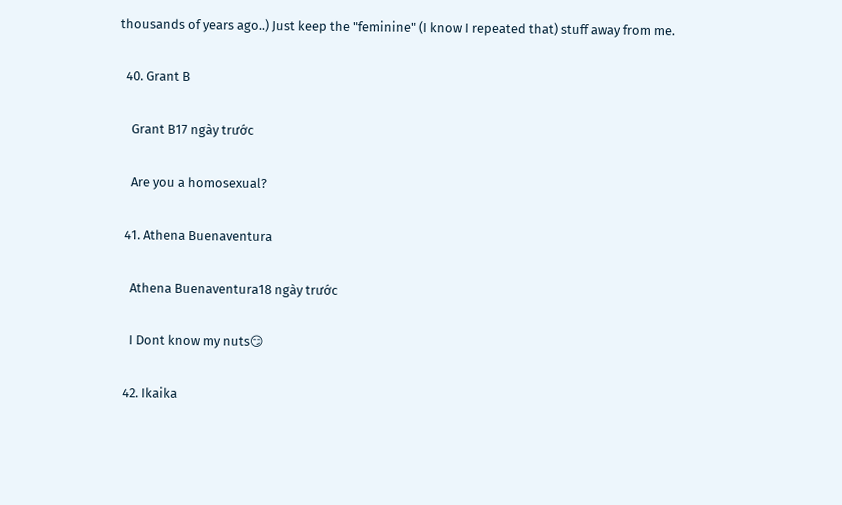thousands of years ago..) Just keep the "feminine" (I know I repeated that) stuff away from me.

  40. Grant B

    Grant B17 ngày trước

    Are you a homosexual?

  41. Athena Buenaventura

    Athena Buenaventura18 ngày trước

    I Dont know my nuts😏

  42. Ikaika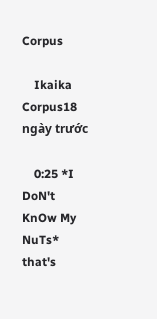Corpus

    Ikaika Corpus18 ngày trước

    0:25 *I DoN't KnOw My NuTs* that's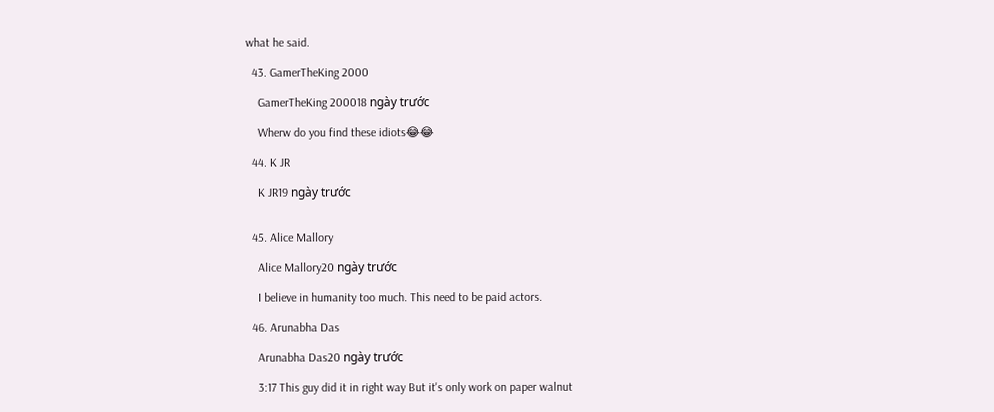what he said.

  43. GamerTheKing 2000

    GamerTheKing 200018 ngày trước

    Wherw do you find these idiots😂😂

  44. K JR

    K JR19 ngày trước


  45. Alice Mallory

    Alice Mallory20 ngày trước

    I believe in humanity too much. This need to be paid actors.

  46. Arunabha Das

    Arunabha Das20 ngày trước

    3:17 This guy did it in right way But it's only work on paper walnut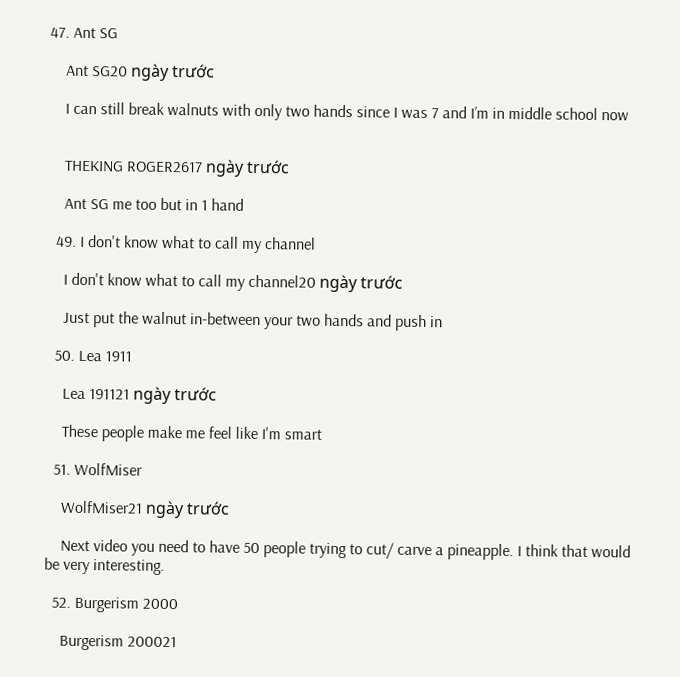47. Ant SG

    Ant SG20 ngày trước

    I can still break walnuts with only two hands since I was 7 and I’m in middle school now


    THEKING ROGER2617 ngày trước

    Ant SG me too but in 1 hand

  49. I don't know what to call my channel

    I don't know what to call my channel20 ngày trước

    Just put the walnut in-between your two hands and push in

  50. Lea 1911

    Lea 191121 ngày trước

    These people make me feel like I'm smart

  51. WolfMiser

    WolfMiser21 ngày trước

    Next video you need to have 50 people trying to cut/ carve a pineapple. I think that would be very interesting.

  52. Burgerism 2000

    Burgerism 200021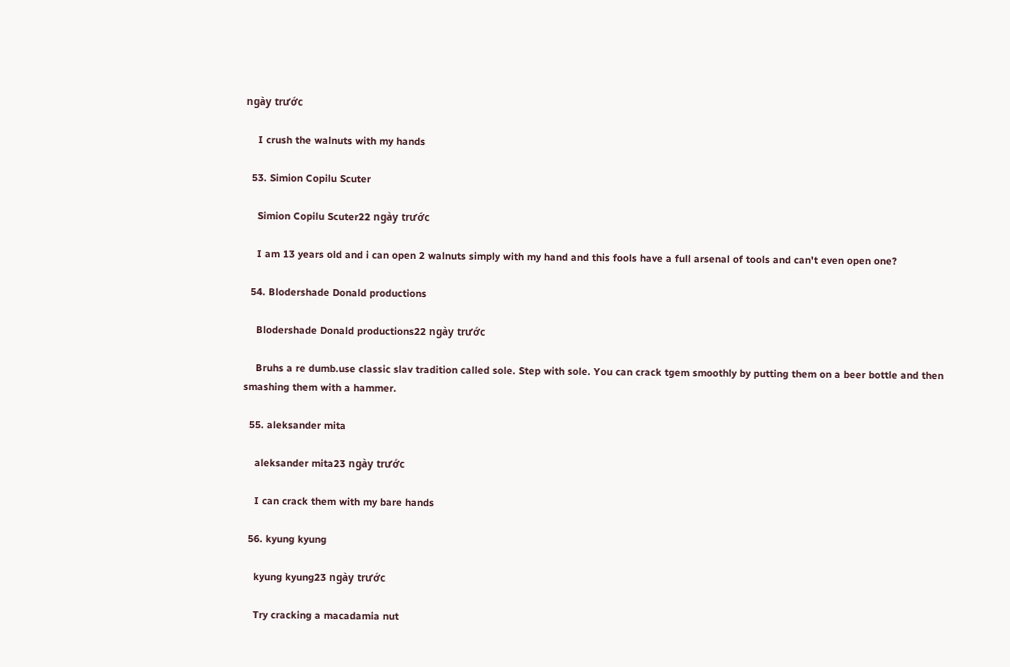ngày trước

    I crush the walnuts with my hands

  53. Simion Copilu Scuter

    Simion Copilu Scuter22 ngày trước

    I am 13 years old and i can open 2 walnuts simply with my hand and this fools have a full arsenal of tools and can't even open one?

  54. Blodershade Donald productions

    Blodershade Donald productions22 ngày trước

    Bruhs a re dumb.use classic slav tradition called sole. Step with sole. You can crack tgem smoothly by putting them on a beer bottle and then smashing them with a hammer.

  55. aleksander mita

    aleksander mita23 ngày trước

    I can crack them with my bare hands

  56. kyung kyung

    kyung kyung23 ngày trước

    Try cracking a macadamia nut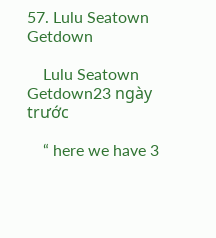57. Lulu Seatown Getdown

    Lulu Seatown Getdown23 ngày trước

    “ here we have 3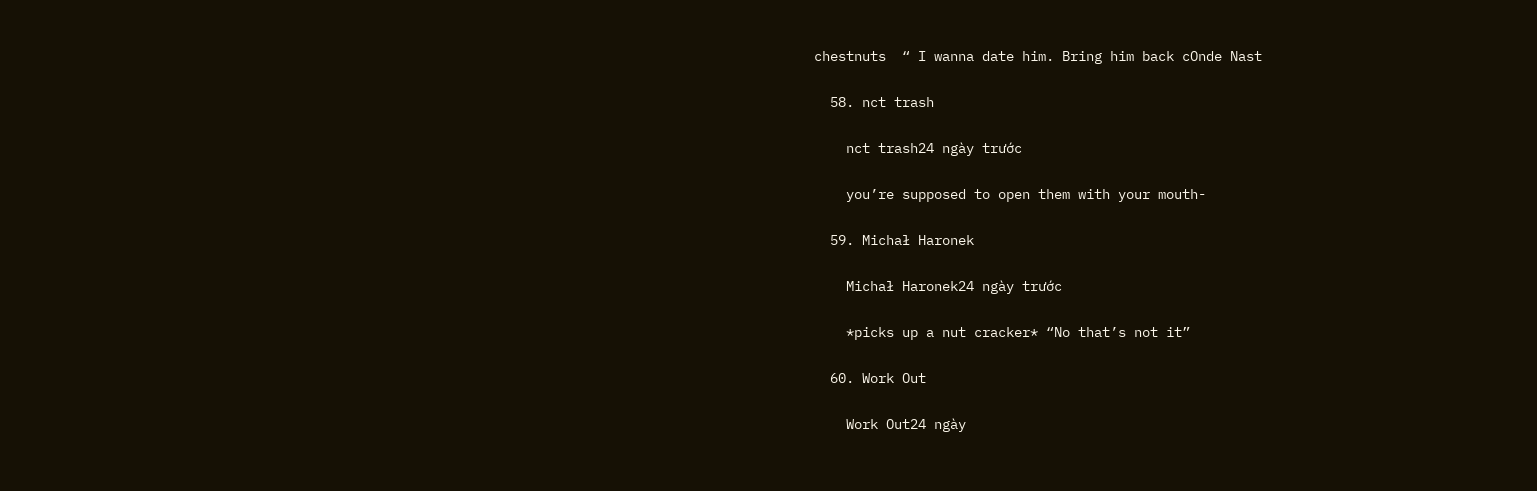chestnuts  “ I wanna date him. Bring him back cOnde Nast

  58. nct trash

    nct trash24 ngày trước

    you’re supposed to open them with your mouth-

  59. Michał Haronek

    Michał Haronek24 ngày trước

    *picks up a nut cracker* “No that’s not it”

  60. Work Out

    Work Out24 ngày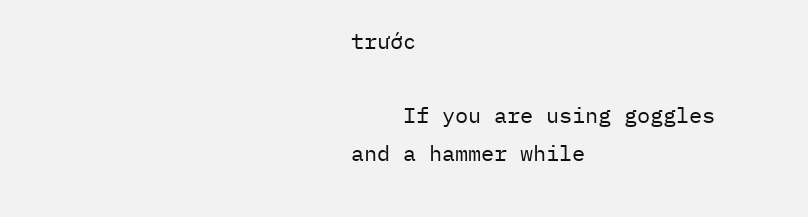trước

    If you are using goggles and a hammer while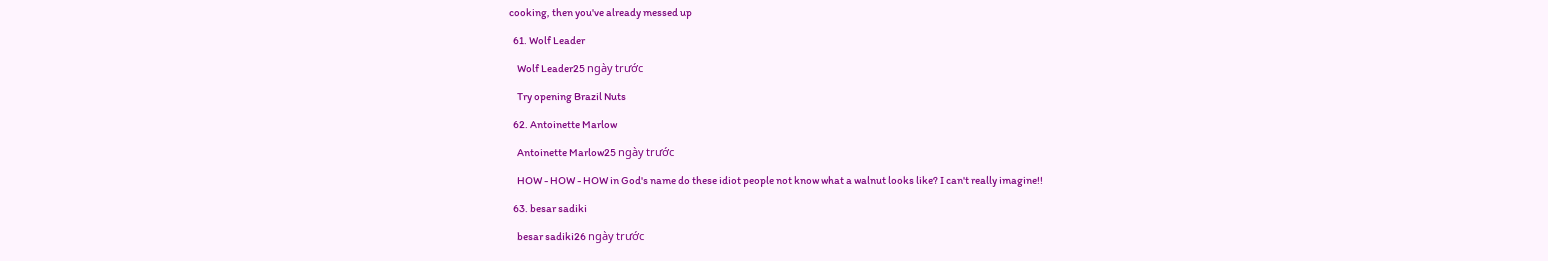cooking, then you've already messed up

  61. Wolf Leader

    Wolf Leader25 ngày trước

    Try opening Brazil Nuts

  62. Antoinette Marlow

    Antoinette Marlow25 ngày trước

    HOW - HOW - HOW in God's name do these idiot people not know what a walnut looks like? I can't really imagine!!

  63. besar sadiki

    besar sadiki26 ngày trước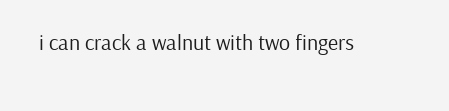i can crack a walnut with two fingers